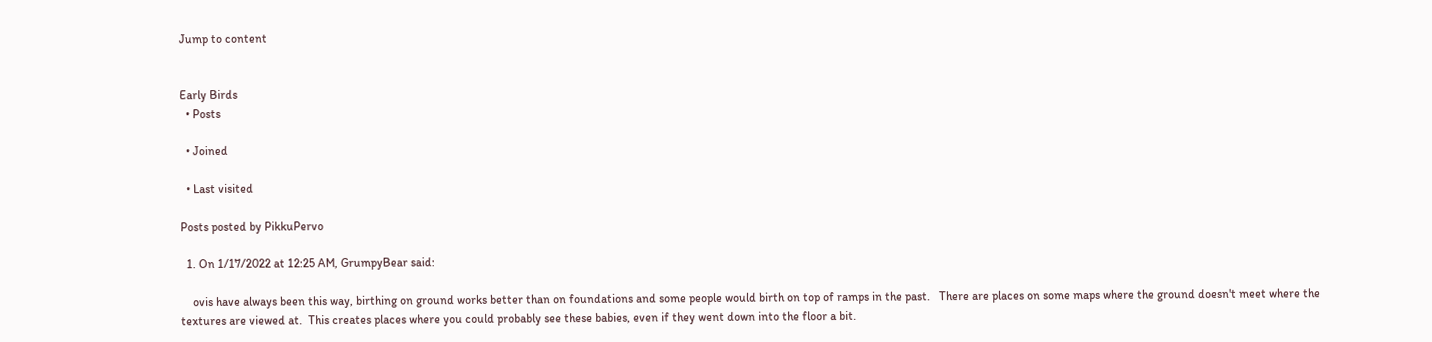Jump to content


Early Birds
  • Posts

  • Joined

  • Last visited

Posts posted by PikkuPervo

  1. On 1/17/2022 at 12:25 AM, GrumpyBear said:

    ovis have always been this way, birthing on ground works better than on foundations and some people would birth on top of ramps in the past.   There are places on some maps where the ground doesn't meet where the textures are viewed at.  This creates places where you could probably see these babies, even if they went down into the floor a bit.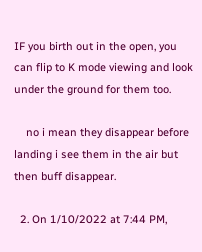IF you birth out in the open, you can flip to K mode viewing and look under the ground for them too.

    no i mean they disappear before landing i see them in the air but then buff disappear.

  2. On 1/10/2022 at 7:44 PM,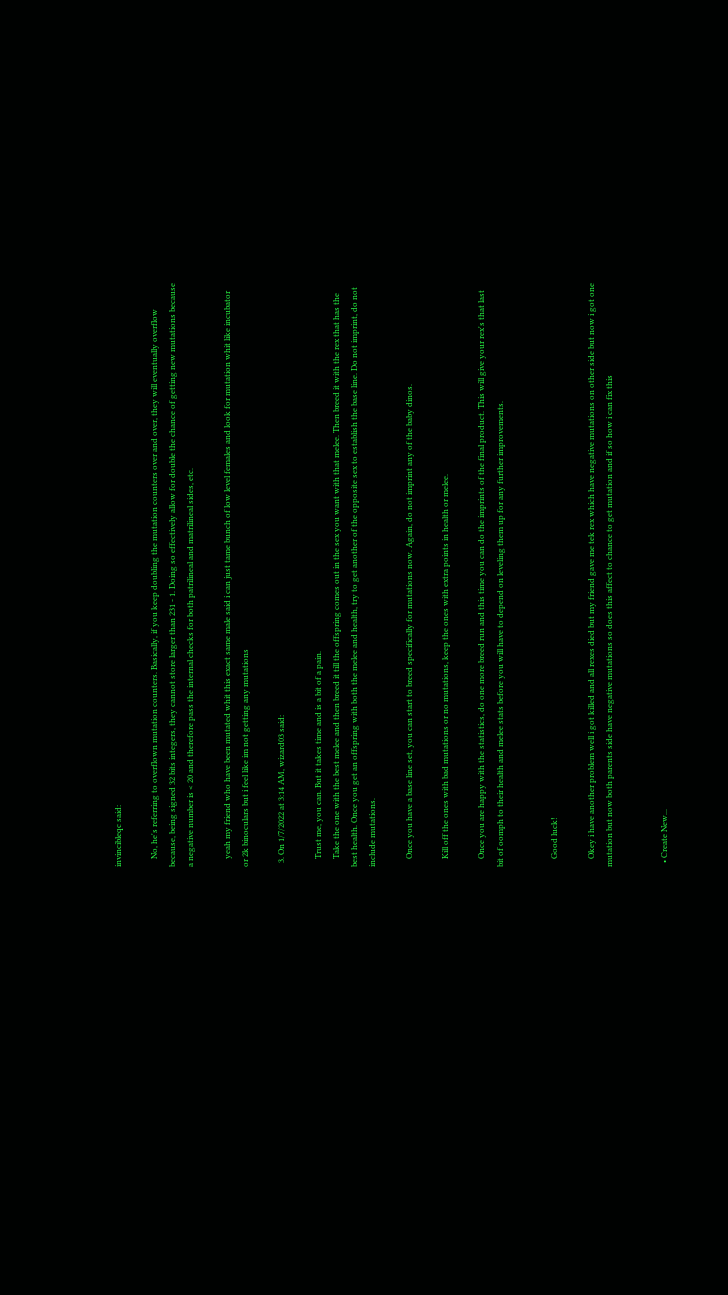invincibleqc said:

    No, he's referring to overflown mutation counters. Basically, if you keep doubling the mutation counters over and over, they will eventually overflow because, being signed 32 bits integers, they cannot store larger than 231 - 1. Doing so effectively allow for double the chance of getting new mutations because a negative number is < 20 and therefore pass the internal checks for both patrilineal and matrilineal sides, etc.

    yeah my friend who have been mutated whit this exact same male said i can just tame bunch of low level females and look for mutation whit like incubator or 2k binoculars but i feel like im not getting any mutations

  3. On 1/7/2022 at 3:14 AM, wizard03 said:

    Trust me, you can. But it takes time and is a bit of a pain.
    Take the one with the best melee and then breed it till the offspring comes out in the sex you want with that melee. Then breed it with the rex that has the best health. Once you get an offspring with both the melee and health, try to get another of the opposite sex to establish the base line. Do not imprint, do not include mutations.

    Once you have a base line set, you can start to breed specifically for mutations now. Again, do not imprint any of the baby dinos.

    Kill off the ones with bad mutations or no mutations, keep the ones with extra points in health or melee.

    Once you are happy with the statistics, do one more breed run and this time you can do the imprints of the final product. This will give your rex's that last bit of oomph to their health and melee stats before you will have to depend on leveling them up for any further improvements.


    Good luck!

    Okey i have another problem well i got killed and all rexes died but my friend gave me tek rex which have negative mutations on other side but now i got one mutation but now both parents side have negative mutations so does this affect to chance to get mutation and if so how i can fix this


  • Create New...